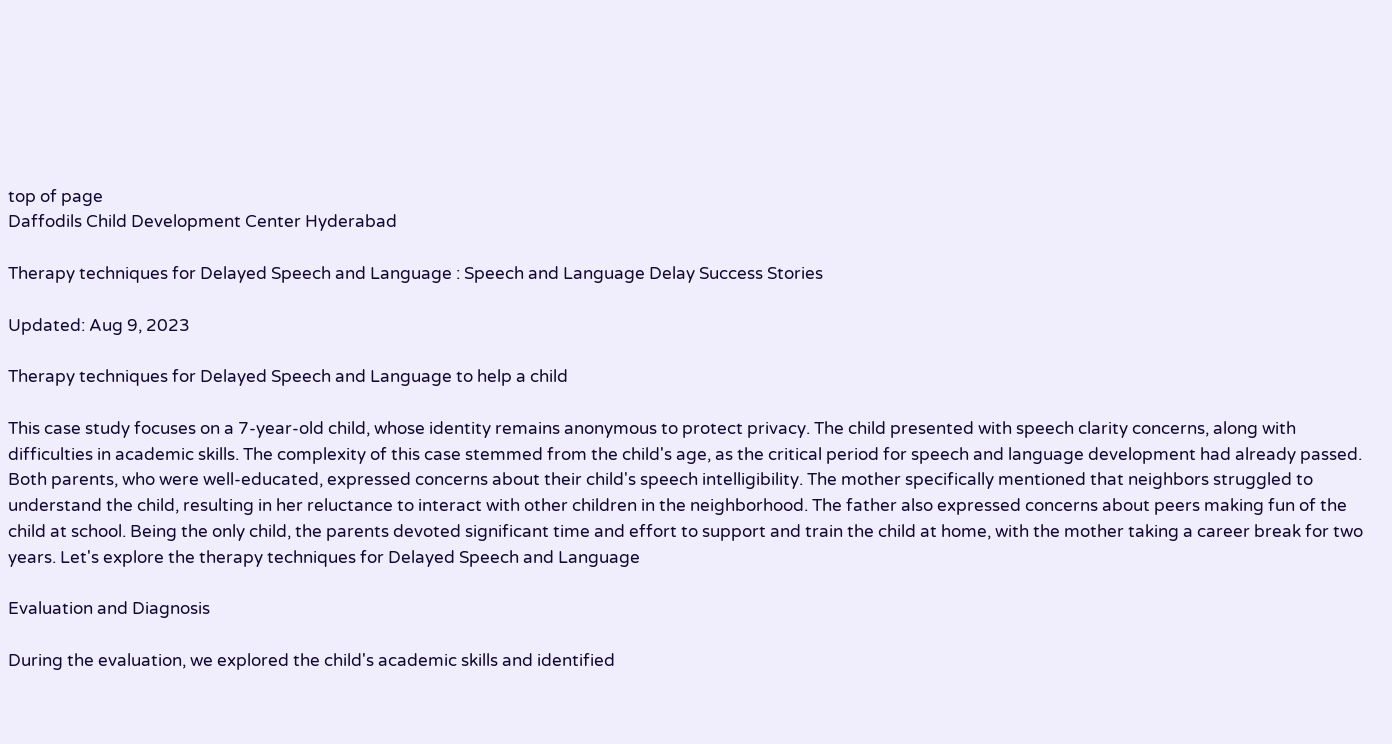top of page
Daffodils Child Development Center Hyderabad

Therapy techniques for Delayed Speech and Language : Speech and Language Delay Success Stories

Updated: Aug 9, 2023

Therapy techniques for Delayed Speech and Language to help a child

This case study focuses on a 7-year-old child, whose identity remains anonymous to protect privacy. The child presented with speech clarity concerns, along with difficulties in academic skills. The complexity of this case stemmed from the child's age, as the critical period for speech and language development had already passed. Both parents, who were well-educated, expressed concerns about their child's speech intelligibility. The mother specifically mentioned that neighbors struggled to understand the child, resulting in her reluctance to interact with other children in the neighborhood. The father also expressed concerns about peers making fun of the child at school. Being the only child, the parents devoted significant time and effort to support and train the child at home, with the mother taking a career break for two years. Let's explore the therapy techniques for Delayed Speech and Language

Evaluation and Diagnosis

During the evaluation, we explored the child's academic skills and identified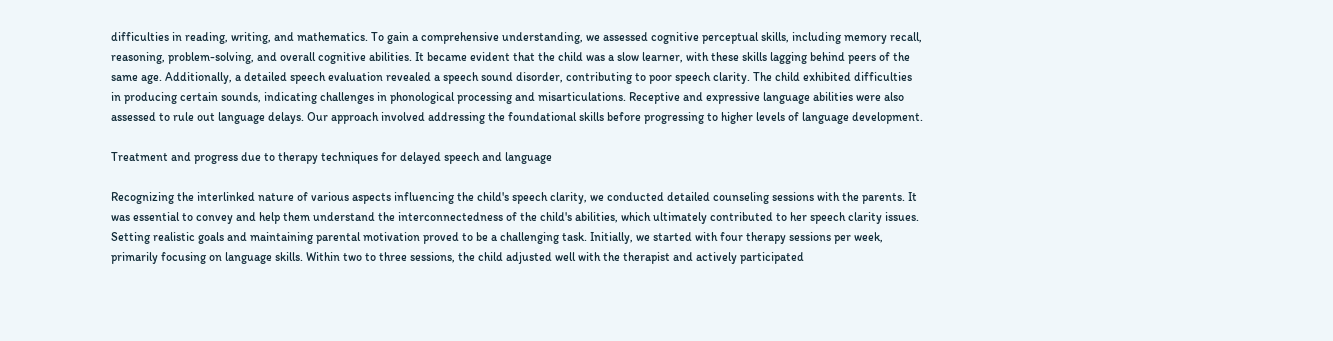difficulties in reading, writing, and mathematics. To gain a comprehensive understanding, we assessed cognitive perceptual skills, including memory recall, reasoning, problem-solving, and overall cognitive abilities. It became evident that the child was a slow learner, with these skills lagging behind peers of the same age. Additionally, a detailed speech evaluation revealed a speech sound disorder, contributing to poor speech clarity. The child exhibited difficulties in producing certain sounds, indicating challenges in phonological processing and misarticulations. Receptive and expressive language abilities were also assessed to rule out language delays. Our approach involved addressing the foundational skills before progressing to higher levels of language development.

Treatment and progress due to therapy techniques for delayed speech and language

Recognizing the interlinked nature of various aspects influencing the child's speech clarity, we conducted detailed counseling sessions with the parents. It was essential to convey and help them understand the interconnectedness of the child's abilities, which ultimately contributed to her speech clarity issues. Setting realistic goals and maintaining parental motivation proved to be a challenging task. Initially, we started with four therapy sessions per week, primarily focusing on language skills. Within two to three sessions, the child adjusted well with the therapist and actively participated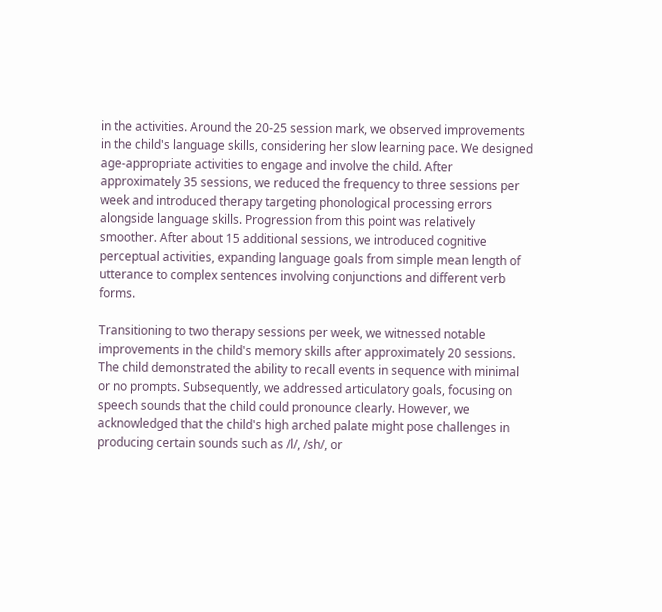in the activities. Around the 20-25 session mark, we observed improvements in the child's language skills, considering her slow learning pace. We designed age-appropriate activities to engage and involve the child. After approximately 35 sessions, we reduced the frequency to three sessions per week and introduced therapy targeting phonological processing errors alongside language skills. Progression from this point was relatively smoother. After about 15 additional sessions, we introduced cognitive perceptual activities, expanding language goals from simple mean length of utterance to complex sentences involving conjunctions and different verb forms.

Transitioning to two therapy sessions per week, we witnessed notable improvements in the child's memory skills after approximately 20 sessions. The child demonstrated the ability to recall events in sequence with minimal or no prompts. Subsequently, we addressed articulatory goals, focusing on speech sounds that the child could pronounce clearly. However, we acknowledged that the child's high arched palate might pose challenges in producing certain sounds such as /l/, /sh/, or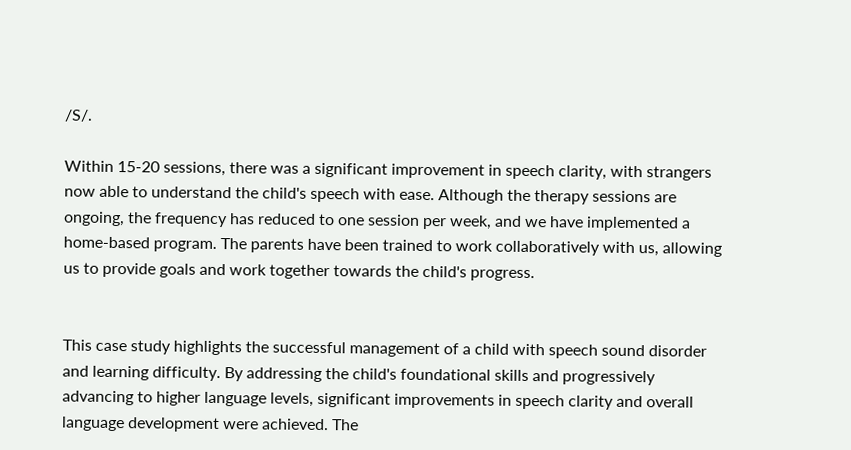/S/.

Within 15-20 sessions, there was a significant improvement in speech clarity, with strangers now able to understand the child's speech with ease. Although the therapy sessions are ongoing, the frequency has reduced to one session per week, and we have implemented a home-based program. The parents have been trained to work collaboratively with us, allowing us to provide goals and work together towards the child's progress.


This case study highlights the successful management of a child with speech sound disorder and learning difficulty. By addressing the child's foundational skills and progressively advancing to higher language levels, significant improvements in speech clarity and overall language development were achieved. The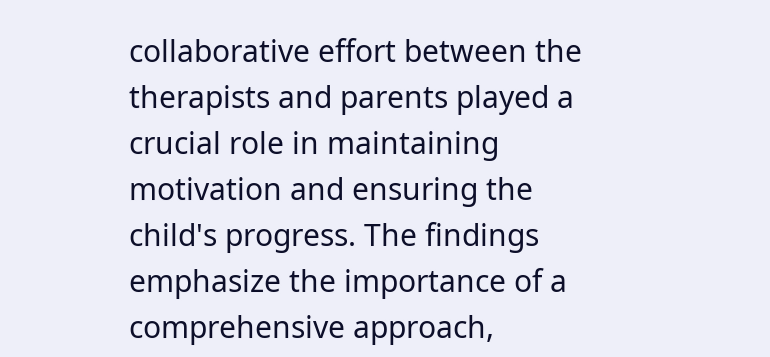collaborative effort between the therapists and parents played a crucial role in maintaining motivation and ensuring the child's progress. The findings emphasize the importance of a comprehensive approach,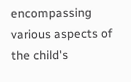encompassing various aspects of the child's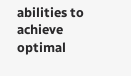abilities to achieve optimal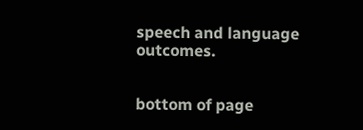speech and language outcomes.


bottom of page